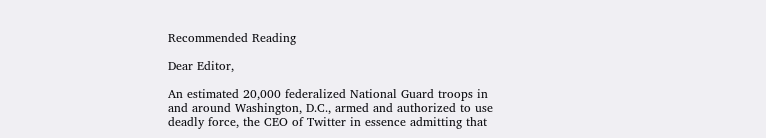Recommended Reading

Dear Editor,

An estimated 20,000 federalized National Guard troops in and around Washington, D.C., armed and authorized to use deadly force, the CEO of Twitter in essence admitting that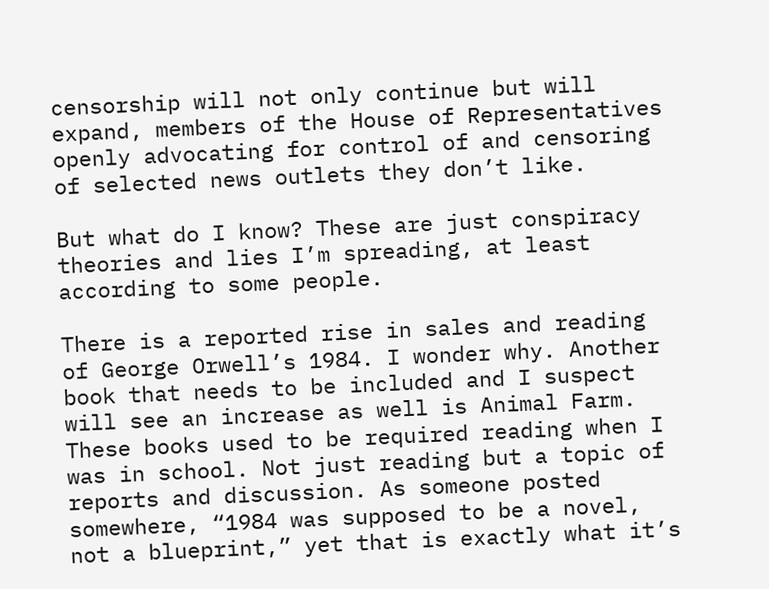censorship will not only continue but will expand, members of the House of Representatives openly advocating for control of and censoring of selected news outlets they don’t like.

But what do I know? These are just conspiracy theories and lies I’m spreading, at least according to some people.

There is a reported rise in sales and reading of George Orwell’s 1984. I wonder why. Another book that needs to be included and I suspect will see an increase as well is Animal Farm. These books used to be required reading when I was in school. Not just reading but a topic of reports and discussion. As someone posted somewhere, “1984 was supposed to be a novel, not a blueprint,” yet that is exactly what it’s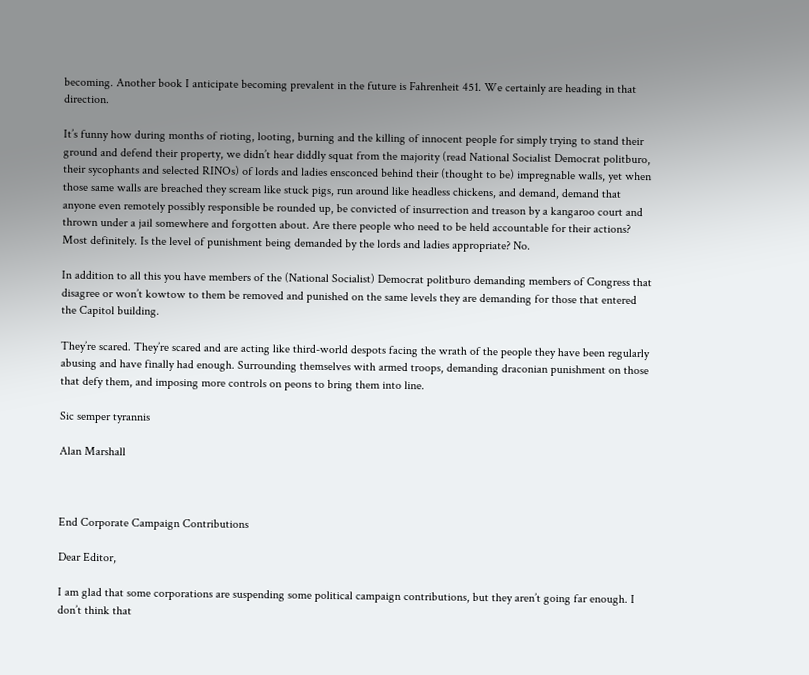becoming. Another book I anticipate becoming prevalent in the future is Fahrenheit 451. We certainly are heading in that direction.

It’s funny how during months of rioting, looting, burning and the killing of innocent people for simply trying to stand their ground and defend their property, we didn’t hear diddly squat from the majority (read National Socialist Democrat politburo, their sycophants and selected RINOs) of lords and ladies ensconced behind their (thought to be) impregnable walls, yet when those same walls are breached they scream like stuck pigs, run around like headless chickens, and demand, demand that anyone even remotely possibly responsible be rounded up, be convicted of insurrection and treason by a kangaroo court and thrown under a jail somewhere and forgotten about. Are there people who need to be held accountable for their actions? Most definitely. Is the level of punishment being demanded by the lords and ladies appropriate? No.

In addition to all this you have members of the (National Socialist) Democrat politburo demanding members of Congress that disagree or won’t kowtow to them be removed and punished on the same levels they are demanding for those that entered the Capitol building.

They’re scared. They’re scared and are acting like third-world despots facing the wrath of the people they have been regularly abusing and have finally had enough. Surrounding themselves with armed troops, demanding draconian punishment on those that defy them, and imposing more controls on peons to bring them into line.

Sic semper tyrannis

Alan Marshall



End Corporate Campaign Contributions

Dear Editor,

I am glad that some corporations are suspending some political campaign contributions, but they aren’t going far enough. I don’t think that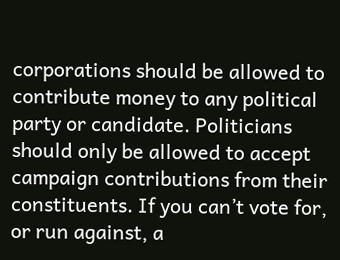corporations should be allowed to contribute money to any political party or candidate. Politicians should only be allowed to accept campaign contributions from their constituents. If you can’t vote for, or run against, a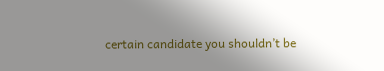certain candidate you shouldn’t be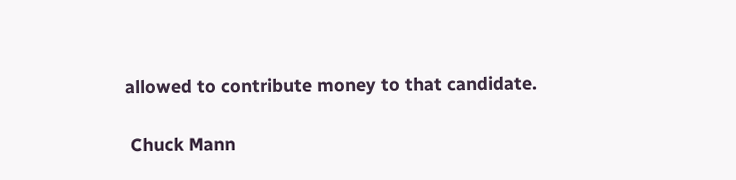allowed to contribute money to that candidate.

 Chuck Mann